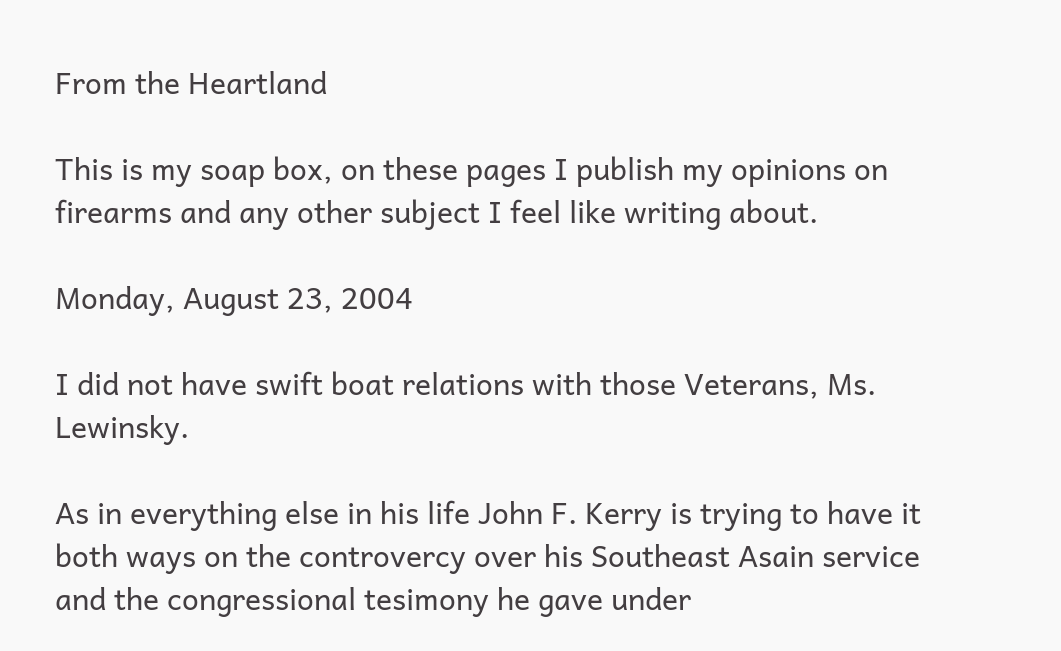From the Heartland

This is my soap box, on these pages I publish my opinions on firearms and any other subject I feel like writing about.

Monday, August 23, 2004

I did not have swift boat relations with those Veterans, Ms. Lewinsky.

As in everything else in his life John F. Kerry is trying to have it both ways on the controvercy over his Southeast Asain service and the congressional tesimony he gave under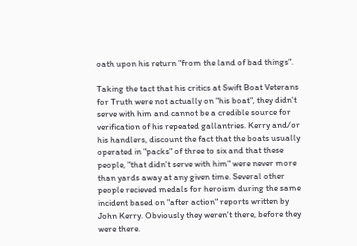oath upon his return "from the land of bad things".

Taking the tact that his critics at Swift Boat Veterans for Truth were not actually on "his boat", they didn't serve with him and cannot be a credible source for verification of his repeated gallantries. Kerry and/or his handlers, discount the fact that the boats usually operated in "packs" of three to six and that these people, "that didn't serve with him" were never more than yards away at any given time. Several other people recieved medals for heroism during the same incident based on "after action" reports written by John Kerry. Obviously they weren't there, before they were there.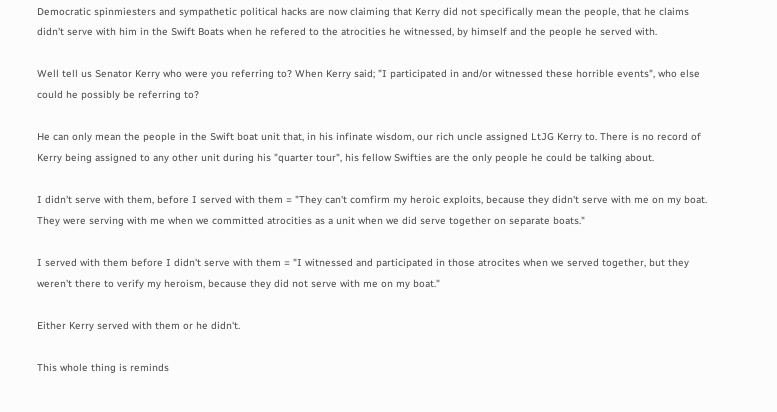Democratic spinmiesters and sympathetic political hacks are now claiming that Kerry did not specifically mean the people, that he claims didn't serve with him in the Swift Boats when he refered to the atrocities he witnessed, by himself and the people he served with.

Well tell us Senator Kerry who were you referring to? When Kerry said; "I participated in and/or witnessed these horrible events", who else could he possibly be referring to?

He can only mean the people in the Swift boat unit that, in his infinate wisdom, our rich uncle assigned LtJG Kerry to. There is no record of Kerry being assigned to any other unit during his "quarter tour", his fellow Swifties are the only people he could be talking about.

I didn't serve with them, before I served with them = "They can't comfirm my heroic exploits, because they didn't serve with me on my boat. They were serving with me when we committed atrocities as a unit when we did serve together on separate boats."

I served with them before I didn't serve with them = "I witnessed and participated in those atrocites when we served together, but they weren't there to verify my heroism, because they did not serve with me on my boat."

Either Kerry served with them or he didn't.

This whole thing is reminds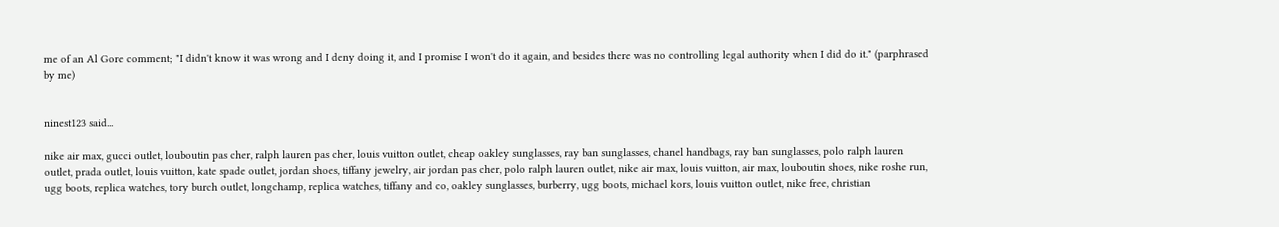me of an Al Gore comment; "I didn't know it was wrong and I deny doing it, and I promise I won't do it again, and besides there was no controlling legal authority when I did do it." (parphrased by me)


ninest123 said...

nike air max, gucci outlet, louboutin pas cher, ralph lauren pas cher, louis vuitton outlet, cheap oakley sunglasses, ray ban sunglasses, chanel handbags, ray ban sunglasses, polo ralph lauren outlet, prada outlet, louis vuitton, kate spade outlet, jordan shoes, tiffany jewelry, air jordan pas cher, polo ralph lauren outlet, nike air max, louis vuitton, air max, louboutin shoes, nike roshe run, ugg boots, replica watches, tory burch outlet, longchamp, replica watches, tiffany and co, oakley sunglasses, burberry, ugg boots, michael kors, louis vuitton outlet, nike free, christian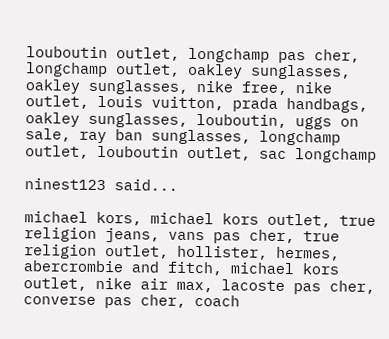louboutin outlet, longchamp pas cher, longchamp outlet, oakley sunglasses, oakley sunglasses, nike free, nike outlet, louis vuitton, prada handbags, oakley sunglasses, louboutin, uggs on sale, ray ban sunglasses, longchamp outlet, louboutin outlet, sac longchamp

ninest123 said...

michael kors, michael kors outlet, true religion jeans, vans pas cher, true religion outlet, hollister, hermes, abercrombie and fitch, michael kors outlet, nike air max, lacoste pas cher, converse pas cher, coach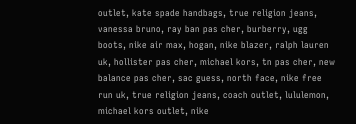outlet, kate spade handbags, true religion jeans, vanessa bruno, ray ban pas cher, burberry, ugg boots, nike air max, hogan, nike blazer, ralph lauren uk, hollister pas cher, michael kors, tn pas cher, new balance pas cher, sac guess, north face, nike free run uk, true religion jeans, coach outlet, lululemon, michael kors outlet, nike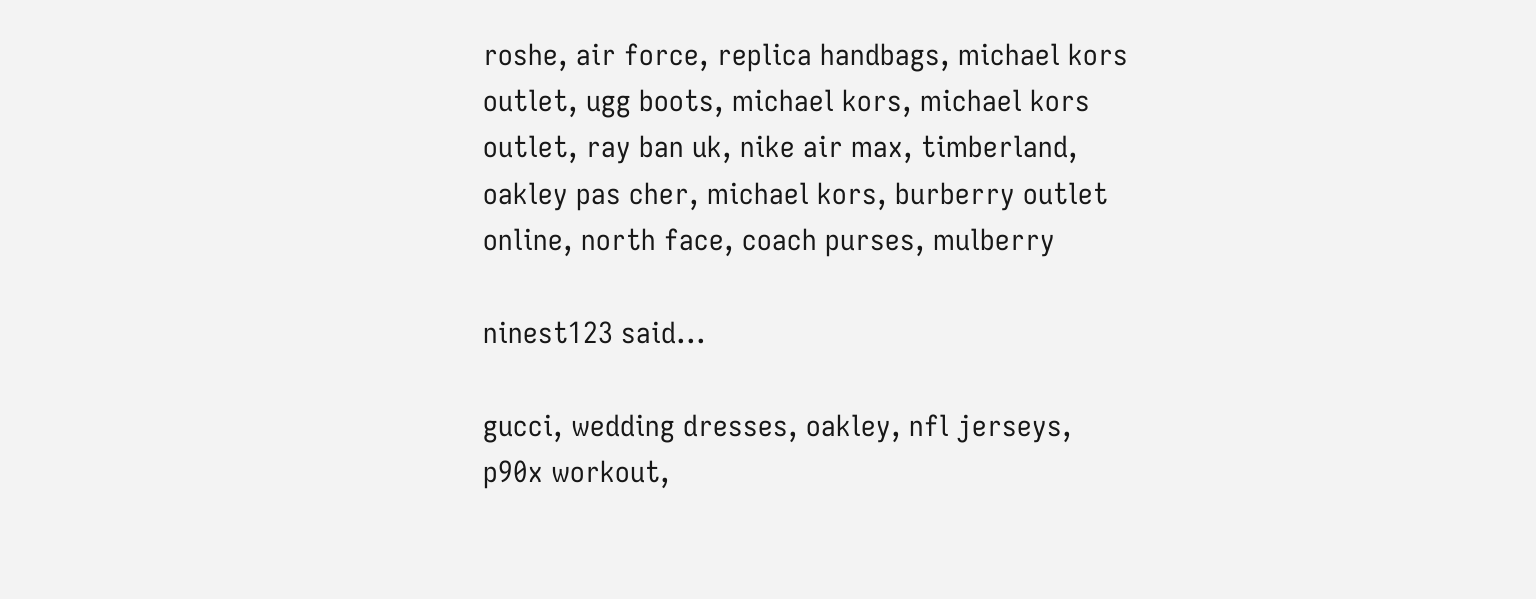roshe, air force, replica handbags, michael kors outlet, ugg boots, michael kors, michael kors outlet, ray ban uk, nike air max, timberland, oakley pas cher, michael kors, burberry outlet online, north face, coach purses, mulberry

ninest123 said...

gucci, wedding dresses, oakley, nfl jerseys, p90x workout,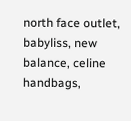north face outlet, babyliss, new balance, celine handbags,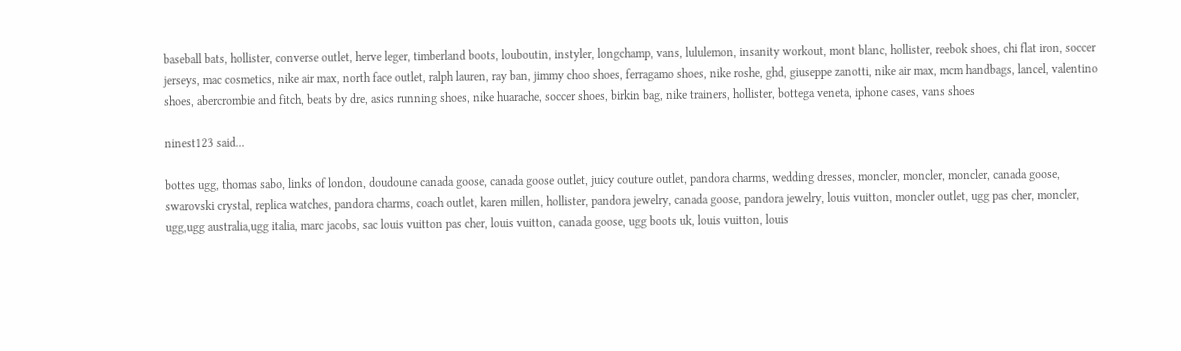baseball bats, hollister, converse outlet, herve leger, timberland boots, louboutin, instyler, longchamp, vans, lululemon, insanity workout, mont blanc, hollister, reebok shoes, chi flat iron, soccer jerseys, mac cosmetics, nike air max, north face outlet, ralph lauren, ray ban, jimmy choo shoes, ferragamo shoes, nike roshe, ghd, giuseppe zanotti, nike air max, mcm handbags, lancel, valentino shoes, abercrombie and fitch, beats by dre, asics running shoes, nike huarache, soccer shoes, birkin bag, nike trainers, hollister, bottega veneta, iphone cases, vans shoes

ninest123 said...

bottes ugg, thomas sabo, links of london, doudoune canada goose, canada goose outlet, juicy couture outlet, pandora charms, wedding dresses, moncler, moncler, moncler, canada goose, swarovski crystal, replica watches, pandora charms, coach outlet, karen millen, hollister, pandora jewelry, canada goose, pandora jewelry, louis vuitton, moncler outlet, ugg pas cher, moncler, ugg,ugg australia,ugg italia, marc jacobs, sac louis vuitton pas cher, louis vuitton, canada goose, ugg boots uk, louis vuitton, louis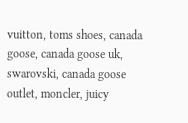vuitton, toms shoes, canada goose, canada goose uk, swarovski, canada goose outlet, moncler, juicy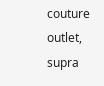couture outlet, supra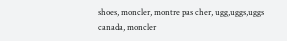shoes, moncler, montre pas cher, ugg,uggs,uggs canada, moncler